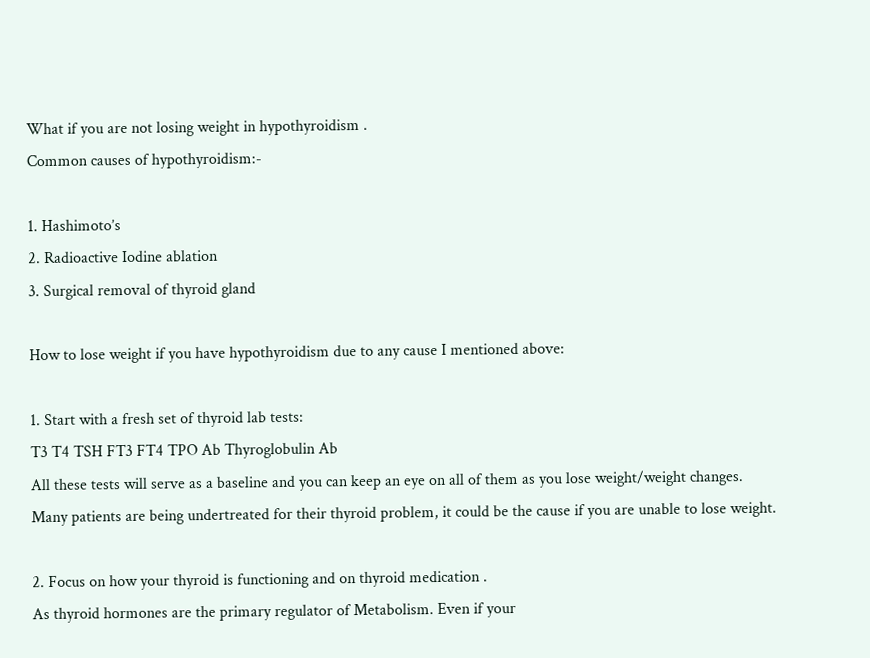What if you are not losing weight in hypothyroidism .
Common causes of hypothyroidism:-

1. Hashimoto’s
2. Radioactive Iodine ablation
3. Surgical removal of thyroid gland

How to lose weight if you have hypothyroidism due to any cause I mentioned above:

1. Start with a fresh set of thyroid lab tests:
T3 T4 TSH FT3 FT4 TPO Ab Thyroglobulin Ab
All these tests will serve as a baseline and you can keep an eye on all of them as you lose weight/weight changes.
Many patients are being undertreated for their thyroid problem, it could be the cause if you are unable to lose weight.

2. Focus on how your thyroid is functioning and on thyroid medication .
As thyroid hormones are the primary regulator of Metabolism. Even if your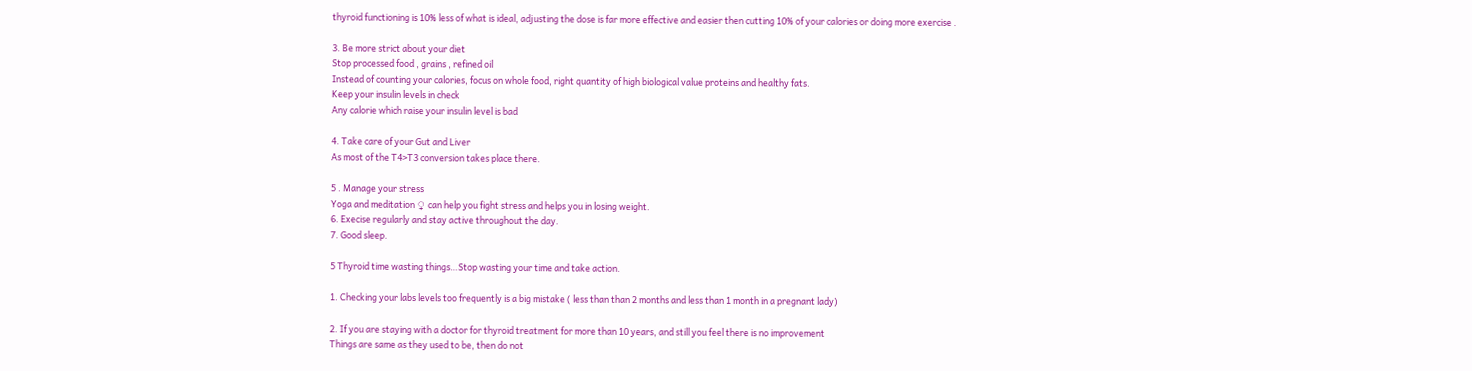thyroid functioning is 10% less of what is ideal, adjusting the dose is far more effective and easier then cutting 10% of your calories or doing more exercise .

3. Be more strict about your diet
Stop processed food , grains , refined oil
Instead of counting your calories, focus on whole food, right quantity of high biological value proteins and healthy fats.
Keep your insulin levels in check
Any calorie which raise your insulin level is bad

4. Take care of your Gut and Liver
As most of the T4>T3 conversion takes place there.

5 . Manage your stress
Yoga and meditation ♀ can help you fight stress and helps you in losing weight.
6. Execise regularly and stay active throughout the day.
7. Good sleep.

5 Thyroid time wasting things…Stop wasting your time and take action.

1. Checking your labs levels too frequently is a big mistake ( less than than 2 months and less than 1 month in a pregnant lady)

2. If you are staying with a doctor for thyroid treatment for more than 10 years, and still you feel there is no improvement
Things are same as they used to be, then do not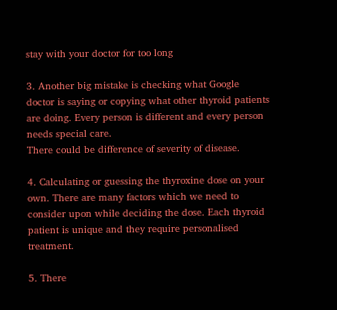stay with your doctor for too long

3. Another big mistake is checking what Google doctor is saying or copying what other thyroid patients are doing. Every person is different and every person needs special care.
There could be difference of severity of disease.

4. Calculating or guessing the thyroxine dose on your own. There are many factors which we need to consider upon while deciding the dose. Each thyroid patient is unique and they require personalised treatment.

5. There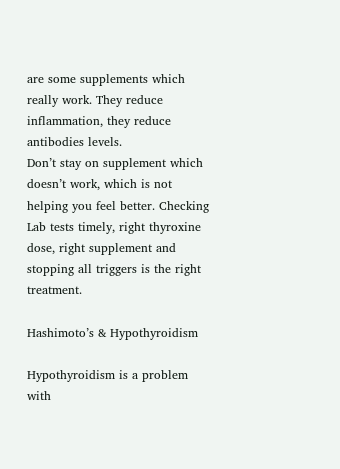are some supplements which really work. They reduce inflammation, they reduce antibodies levels.
Don’t stay on supplement which doesn’t work, which is not helping you feel better. Checking Lab tests timely, right thyroxine dose, right supplement and stopping all triggers is the right treatment.

Hashimoto’s & Hypothyroidism

Hypothyroidism is a problem with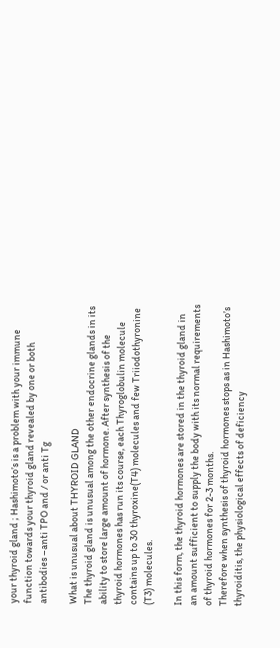your thyroid gland ; Hashimoto’s is a problem with your immune function towards your thyroid gland revealed by one or both antibodies –anti TPO and / or anti Tg

What is unusual about THYROID GLAND
The thyroid gland is unusual among the other endocrine glands in its ability to store large amount of hormone. After synthesis of the thyroid hormones has run its course, each Thyroglobulin molecule contains up to 30 thyroxine(T4) molecules and few Triiodothyronine (T3) molecules.

In this form, the thyroid hormones are stored in the thyroid gland in an amount sufficient to supply the body with its normal requirements of thyroid hormones for 2-3 months.
Therefore when synthesis of thyroid hormones stops as in Hashimoto’s thyroiditis, the physiological effects of deficiency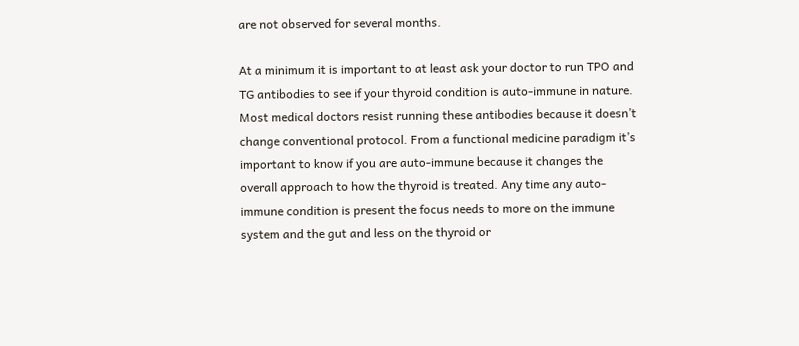are not observed for several months.

At a minimum it is important to at least ask your doctor to run TPO and TG antibodies to see if your thyroid condition is auto-immune in nature. Most medical doctors resist running these antibodies because it doesn’t change conventional protocol. From a functional medicine paradigm it’s important to know if you are auto-immune because it changes the overall approach to how the thyroid is treated. Any time any auto-immune condition is present the focus needs to more on the immune system and the gut and less on the thyroid or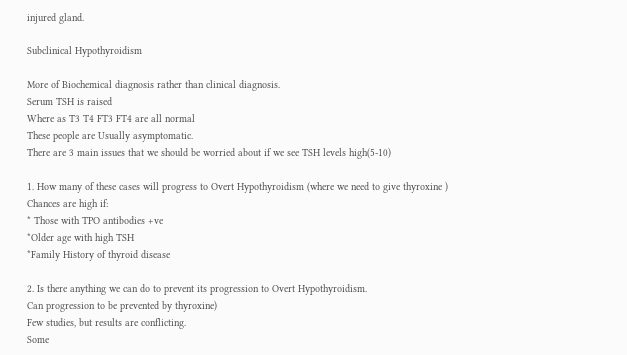injured gland.

Subclinical Hypothyroidism

More of Biochemical diagnosis rather than clinical diagnosis.
Serum TSH is raised
Where as T3 T4 FT3 FT4 are all normal
These people are Usually asymptomatic.
There are 3 main issues that we should be worried about if we see TSH levels high(5-10)

1. How many of these cases will progress to Overt Hypothyroidism (where we need to give thyroxine )
Chances are high if:
* Those with TPO antibodies +ve
*Older age with high TSH
*Family History of thyroid disease

2. Is there anything we can do to prevent its progression to Overt Hypothyroidism.
Can progression to be prevented by thyroxine)
Few studies, but results are conflicting.
Some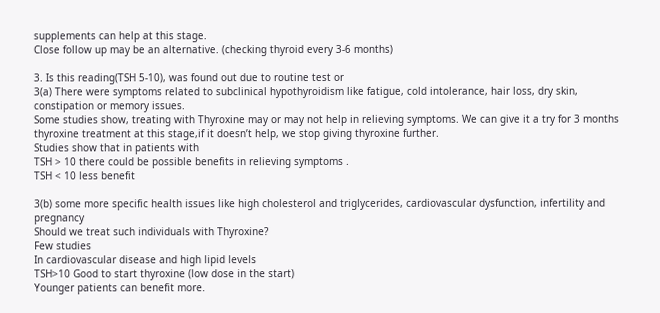supplements can help at this stage.
Close follow up may be an alternative. (checking thyroid every 3-6 months)

3. Is this reading(TSH 5-10), was found out due to routine test or
3(a) There were symptoms related to subclinical hypothyroidism like fatigue, cold intolerance, hair loss, dry skin, constipation or memory issues.
Some studies show, treating with Thyroxine may or may not help in relieving symptoms. We can give it a try for 3 months thyroxine treatment at this stage,if it doesn’t help, we stop giving thyroxine further.
Studies show that in patients with
TSH > 10 there could be possible benefits in relieving symptoms .
TSH < 10 less benefit

3(b) some more specific health issues like high cholesterol and triglycerides, cardiovascular dysfunction, infertility and pregnancy
Should we treat such individuals with Thyroxine?
Few studies
In cardiovascular disease and high lipid levels
TSH>10 Good to start thyroxine (low dose in the start)
Younger patients can benefit more.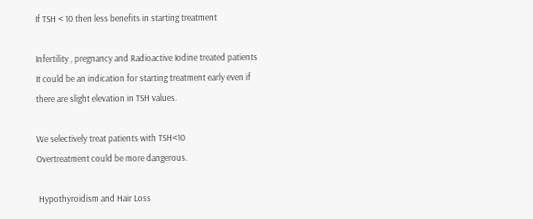If TSH < 10 then less benefits in starting treatment

Infertility , pregnancy and Radioactive Iodine treated patients
It could be an indication for starting treatment early even if there are slight elevation in TSH values.

We selectively treat patients with TSH<10
Overtreatment could be more dangerous.

 Hypothyroidism and Hair Loss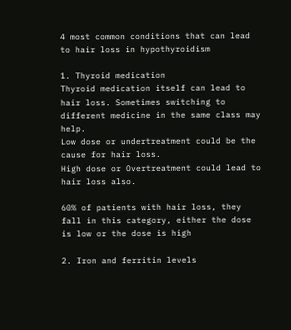4 most common conditions that can lead to hair loss in hypothyroidism

1. Thyroid medication
Thyroid medication itself can lead to hair loss. Sometimes switching to different medicine in the same class may help.
Low dose or undertreatment could be the cause for hair loss.
High dose or Overtreatment could lead to hair loss also.

60% of patients with hair loss, they fall in this category, either the dose is low or the dose is high

2. Iron and ferritin levels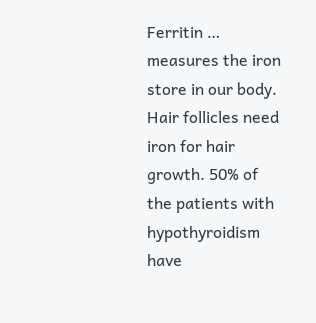Ferritin … measures the iron store in our body. Hair follicles need iron for hair growth. 50% of the patients with hypothyroidism have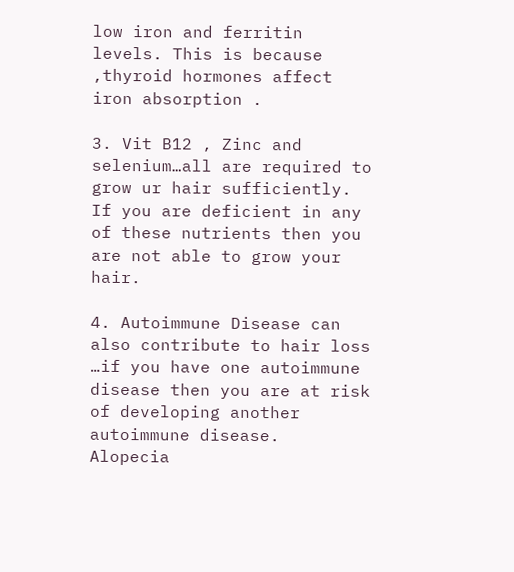low iron and ferritin levels. This is because ,thyroid hormones affect iron absorption .

3. Vit B12 , Zinc and selenium…all are required to grow ur hair sufficiently.
If you are deficient in any of these nutrients then you are not able to grow your hair.

4. Autoimmune Disease can also contribute to hair loss …if you have one autoimmune disease then you are at risk of developing another autoimmune disease.
Alopecia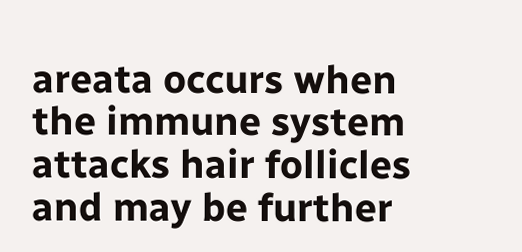areata occurs when the immune system attacks hair follicles and may be further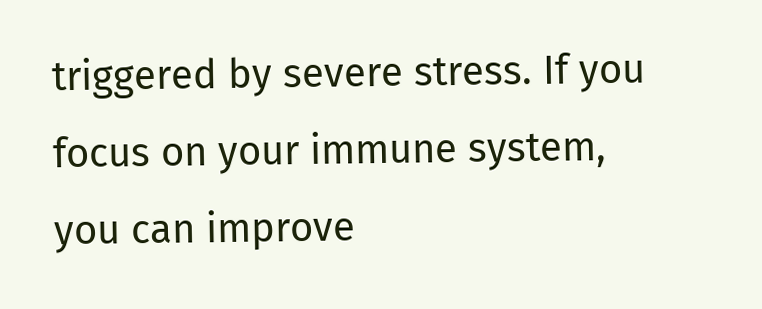triggered by severe stress. If you focus on your immune system, you can improve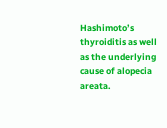Hashimoto’s thyroiditis as well as the underlying cause of alopecia areata.